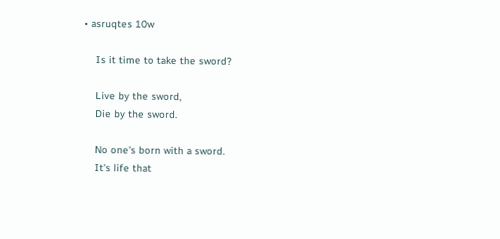• asruqtes 10w

    Is it time to take the sword?

    Live by the sword,
    Die by the sword.

    No one's born with a sword.
    It's life that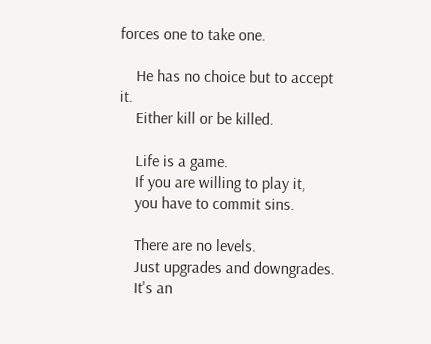forces one to take one.

    He has no choice but to accept it.
    Either kill or be killed.

    Life is a game.
    If you are willing to play it,
    you have to commit sins.

    There are no levels.
    Just upgrades and downgrades.
    It's an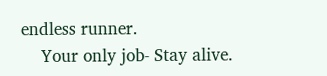endless runner.
    Your only job- Stay alive.